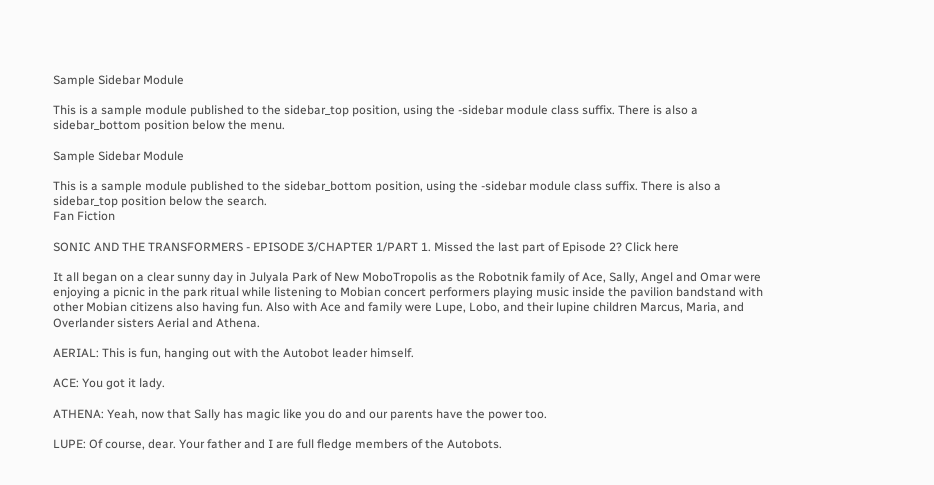Sample Sidebar Module

This is a sample module published to the sidebar_top position, using the -sidebar module class suffix. There is also a sidebar_bottom position below the menu.

Sample Sidebar Module

This is a sample module published to the sidebar_bottom position, using the -sidebar module class suffix. There is also a sidebar_top position below the search.
Fan Fiction

SONIC AND THE TRANSFORMERS - EPISODE 3/CHAPTER 1/PART 1. Missed the last part of Episode 2? Click here

It all began on a clear sunny day in Julyala Park of New MoboTropolis as the Robotnik family of Ace, Sally, Angel and Omar were enjoying a picnic in the park ritual while listening to Mobian concert performers playing music inside the pavilion bandstand with other Mobian citizens also having fun. Also with Ace and family were Lupe, Lobo, and their lupine children Marcus, Maria, and Overlander sisters Aerial and Athena.

AERIAL: This is fun, hanging out with the Autobot leader himself.

ACE: You got it lady.

ATHENA: Yeah, now that Sally has magic like you do and our parents have the power too.

LUPE: Of course, dear. Your father and I are full fledge members of the Autobots.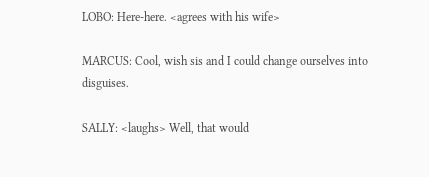LOBO: Here-here. <agrees with his wife>

MARCUS: Cool, wish sis and I could change ourselves into disguises.

SALLY: <laughs> Well, that would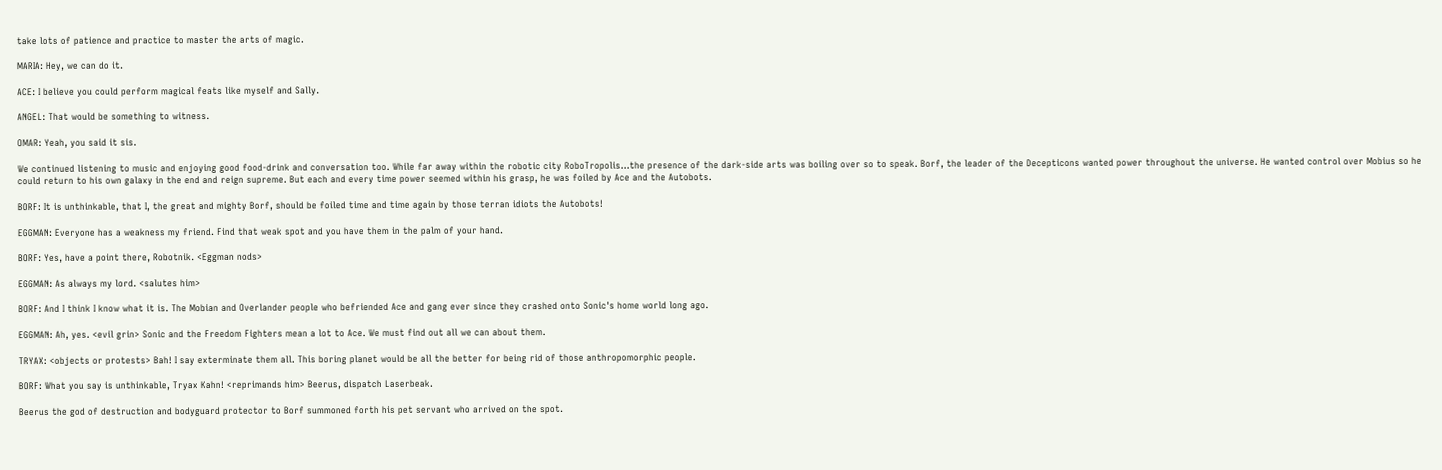take lots of patience and practice to master the arts of magic.

MARIA: Hey, we can do it.

ACE: I believe you could perform magical feats like myself and Sally.

ANGEL: That would be something to witness.

OMAR: Yeah, you said it sis.

We continued listening to music and enjoying good food-drink and conversation too. While far away within the robotic city RoboTropolis...the presence of the dark-side arts was boiling over so to speak. Borf, the leader of the Decepticons wanted power throughout the universe. He wanted control over Mobius so he could return to his own galaxy in the end and reign supreme. But each and every time power seemed within his grasp, he was foiled by Ace and the Autobots.

BORF: It is unthinkable, that I, the great and mighty Borf, should be foiled time and time again by those terran idiots the Autobots!

EGGMAN: Everyone has a weakness my friend. Find that weak spot and you have them in the palm of your hand.

BORF: Yes, have a point there, Robotnik. <Eggman nods>

EGGMAN: As always my lord. <salutes him>

BORF: And I think I know what it is. The Mobian and Overlander people who befriended Ace and gang ever since they crashed onto Sonic's home world long ago.

EGGMAN: Ah, yes. <evil grin> Sonic and the Freedom Fighters mean a lot to Ace. We must find out all we can about them.

TRYAX: <objects or protests> Bah! I say exterminate them all. This boring planet would be all the better for being rid of those anthropomorphic people.

BORF: What you say is unthinkable, Tryax Kahn! <reprimands him> Beerus, dispatch Laserbeak.

Beerus the god of destruction and bodyguard protector to Borf summoned forth his pet servant who arrived on the spot.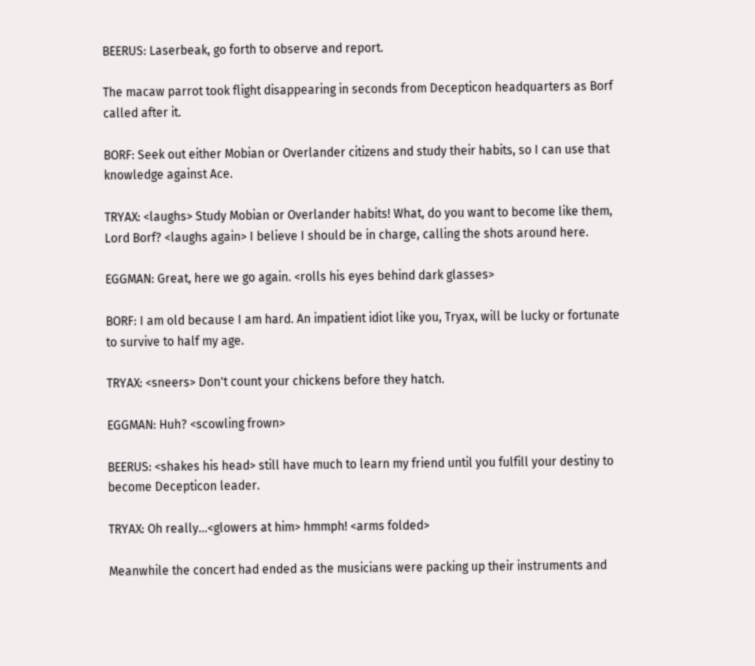BEERUS: Laserbeak, go forth to observe and report.

The macaw parrot took flight disappearing in seconds from Decepticon headquarters as Borf called after it.

BORF: Seek out either Mobian or Overlander citizens and study their habits, so I can use that knowledge against Ace.

TRYAX: <laughs> Study Mobian or Overlander habits! What, do you want to become like them, Lord Borf? <laughs again> I believe I should be in charge, calling the shots around here.

EGGMAN: Great, here we go again. <rolls his eyes behind dark glasses>

BORF: I am old because I am hard. An impatient idiot like you, Tryax, will be lucky or fortunate to survive to half my age.

TRYAX: <sneers> Don't count your chickens before they hatch.

EGGMAN: Huh? <scowling frown>

BEERUS: <shakes his head> still have much to learn my friend until you fulfill your destiny to become Decepticon leader.

TRYAX: Oh really...<glowers at him> hmmph! <arms folded>

Meanwhile the concert had ended as the musicians were packing up their instruments and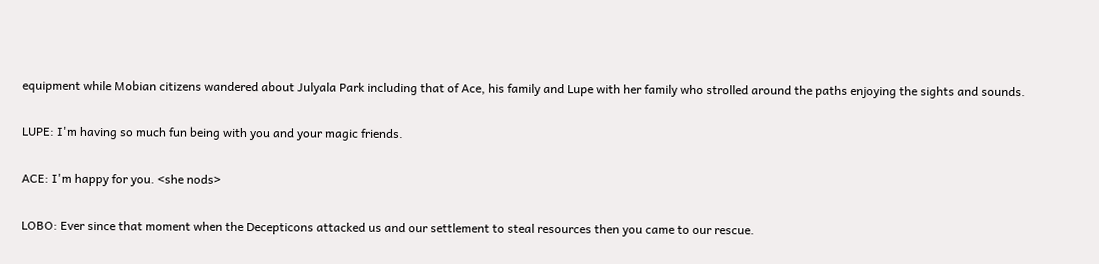equipment while Mobian citizens wandered about Julyala Park including that of Ace, his family and Lupe with her family who strolled around the paths enjoying the sights and sounds.

LUPE: I'm having so much fun being with you and your magic friends.

ACE: I'm happy for you. <she nods>

LOBO: Ever since that moment when the Decepticons attacked us and our settlement to steal resources then you came to our rescue.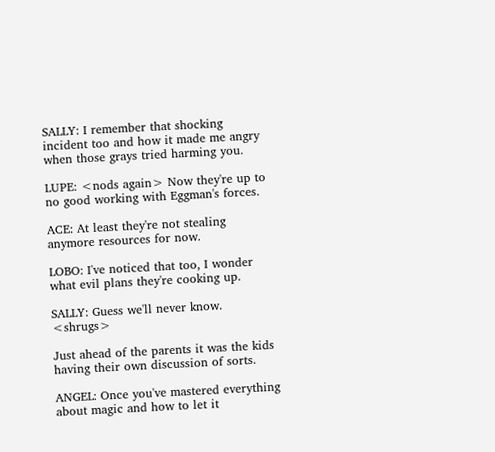SALLY: I remember that shocking incident too and how it made me angry when those grays tried harming you.

LUPE: <nods again> Now they're up to no good working with Eggman's forces.

ACE: At least they're not stealing anymore resources for now.

LOBO: I've noticed that too, I wonder what evil plans they're cooking up.

SALLY: Guess we'll never know. <shrugs>

Just ahead of the parents it was the kids having their own discussion of sorts.

ANGEL: Once you've mastered everything about magic and how to let it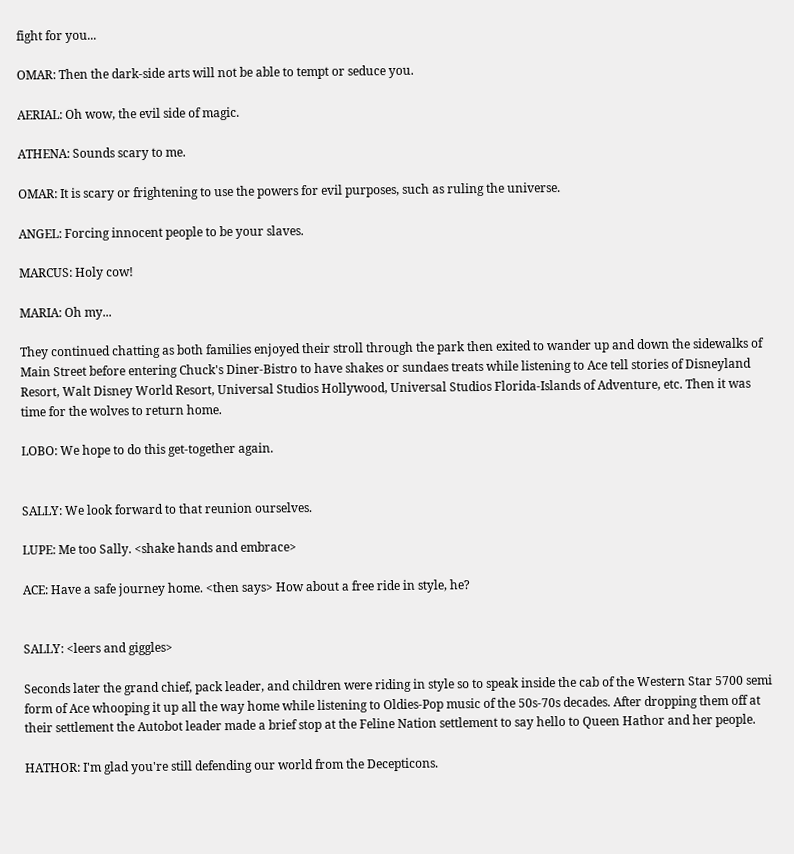fight for you...

OMAR: Then the dark-side arts will not be able to tempt or seduce you.

AERIAL: Oh wow, the evil side of magic.

ATHENA: Sounds scary to me.

OMAR: It is scary or frightening to use the powers for evil purposes, such as ruling the universe.

ANGEL: Forcing innocent people to be your slaves.

MARCUS: Holy cow!

MARIA: Oh my...

They continued chatting as both families enjoyed their stroll through the park then exited to wander up and down the sidewalks of Main Street before entering Chuck's Diner-Bistro to have shakes or sundaes treats while listening to Ace tell stories of Disneyland Resort, Walt Disney World Resort, Universal Studios Hollywood, Universal Studios Florida-Islands of Adventure, etc. Then it was time for the wolves to return home.

LOBO: We hope to do this get-together again.


SALLY: We look forward to that reunion ourselves.

LUPE: Me too Sally. <shake hands and embrace>

ACE: Have a safe journey home. <then says> How about a free ride in style, he?


SALLY: <leers and giggles>

Seconds later the grand chief, pack leader, and children were riding in style so to speak inside the cab of the Western Star 5700 semi form of Ace whooping it up all the way home while listening to Oldies-Pop music of the 50s-70s decades. After dropping them off at their settlement the Autobot leader made a brief stop at the Feline Nation settlement to say hello to Queen Hathor and her people.

HATHOR: I'm glad you're still defending our world from the Decepticons.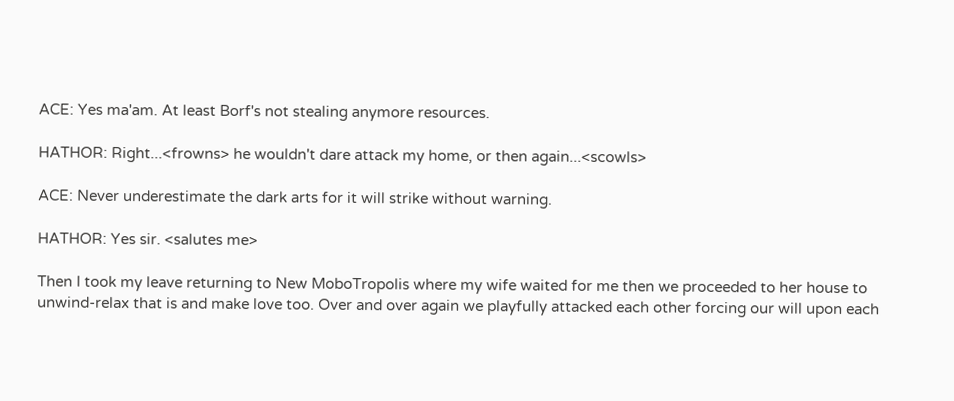ACE: Yes ma'am. At least Borf's not stealing anymore resources.

HATHOR: Right...<frowns> he wouldn't dare attack my home, or then again...<scowls>

ACE: Never underestimate the dark arts for it will strike without warning.

HATHOR: Yes sir. <salutes me>

Then I took my leave returning to New MoboTropolis where my wife waited for me then we proceeded to her house to unwind-relax that is and make love too. Over and over again we playfully attacked each other forcing our will upon each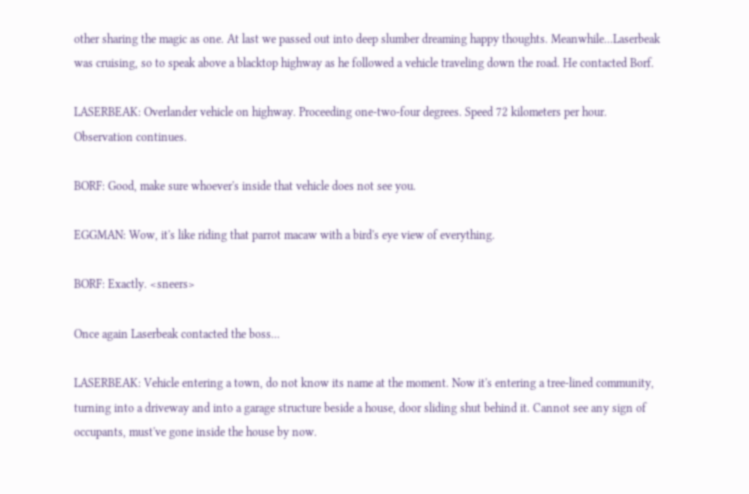other sharing the magic as one. At last we passed out into deep slumber dreaming happy thoughts. Meanwhile...Laserbeak was cruising, so to speak above a blacktop highway as he followed a vehicle traveling down the road. He contacted Borf.

LASERBEAK: Overlander vehicle on highway. Proceeding one-two-four degrees. Speed 72 kilometers per hour. Observation continues.

BORF: Good, make sure whoever's inside that vehicle does not see you.

EGGMAN: Wow, it's like riding that parrot macaw with a bird's eye view of everything.

BORF: Exactly. <sneers>

Once again Laserbeak contacted the boss...

LASERBEAK: Vehicle entering a town, do not know its name at the moment. Now it's entering a tree-lined community, turning into a driveway and into a garage structure beside a house, door sliding shut behind it. Cannot see any sign of occupants, must've gone inside the house by now.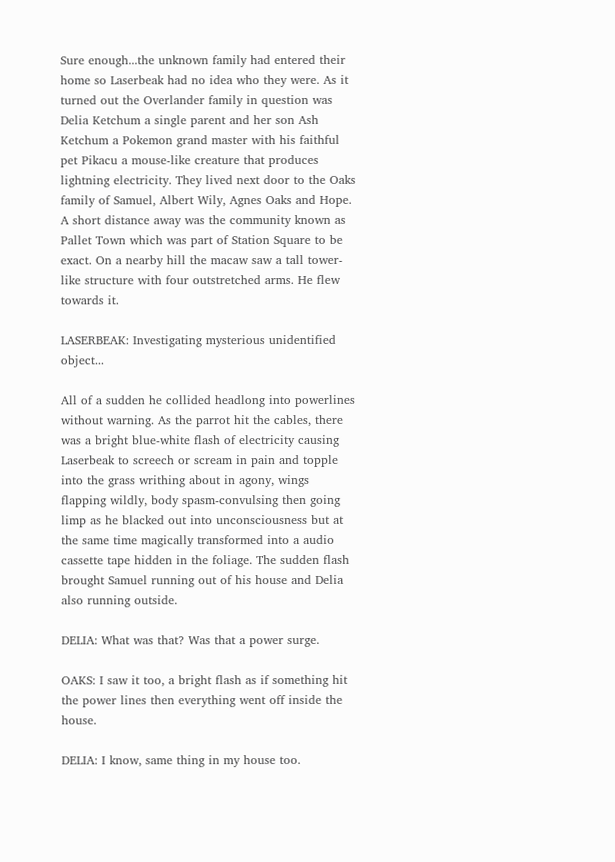Sure enough...the unknown family had entered their home so Laserbeak had no idea who they were. As it turned out the Overlander family in question was Delia Ketchum a single parent and her son Ash Ketchum a Pokemon grand master with his faithful pet Pikacu a mouse-like creature that produces lightning electricity. They lived next door to the Oaks family of Samuel, Albert Wily, Agnes Oaks and Hope. A short distance away was the community known as Pallet Town which was part of Station Square to be exact. On a nearby hill the macaw saw a tall tower-like structure with four outstretched arms. He flew towards it.

LASERBEAK: Investigating mysterious unidentified object...

All of a sudden he collided headlong into powerlines without warning. As the parrot hit the cables, there was a bright blue-white flash of electricity causing Laserbeak to screech or scream in pain and topple into the grass writhing about in agony, wings flapping wildly, body spasm-convulsing then going limp as he blacked out into unconsciousness but at the same time magically transformed into a audio cassette tape hidden in the foliage. The sudden flash brought Samuel running out of his house and Delia also running outside.

DELIA: What was that? Was that a power surge.

OAKS: I saw it too, a bright flash as if something hit the power lines then everything went off inside the house.

DELIA: I know, same thing in my house too.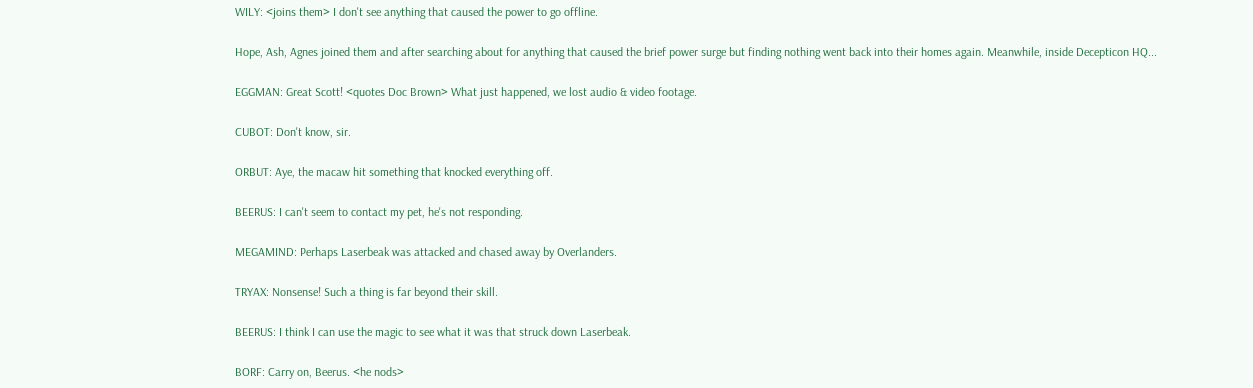WILY: <joins them> I don't see anything that caused the power to go offline.

Hope, Ash, Agnes joined them and after searching about for anything that caused the brief power surge but finding nothing went back into their homes again. Meanwhile, inside Decepticon HQ...

EGGMAN: Great Scott! <quotes Doc Brown> What just happened, we lost audio & video footage.

CUBOT: Don't know, sir.

ORBUT: Aye, the macaw hit something that knocked everything off.

BEERUS: I can't seem to contact my pet, he's not responding.

MEGAMIND: Perhaps Laserbeak was attacked and chased away by Overlanders.

TRYAX: Nonsense! Such a thing is far beyond their skill.

BEERUS: I think I can use the magic to see what it was that struck down Laserbeak.

BORF: Carry on, Beerus. <he nods>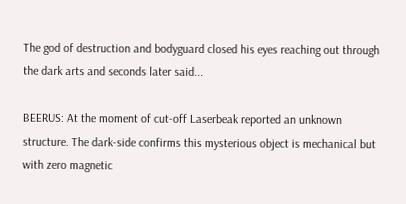The god of destruction and bodyguard closed his eyes reaching out through the dark arts and seconds later said...

BEERUS: At the moment of cut-off Laserbeak reported an unknown structure. The dark-side confirms this mysterious object is mechanical but with zero magnetic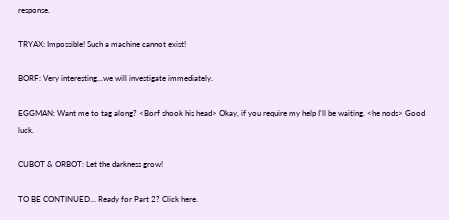response.

TRYAX: Impossible! Such a machine cannot exist!

BORF: Very interesting...we will investigate immediately.

EGGMAN: Want me to tag along? <Borf shook his head> Okay, if you require my help I'll be waiting. <he nods> Good luck.

CUBOT & ORBOT: Let the darkness grow!

TO BE CONTINUED... Ready for Part 2? Click here.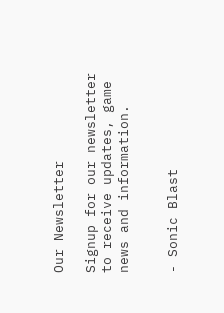Our Newsletter

Signup for our newsletter to receive updates, game news and information.


- Sonic Blast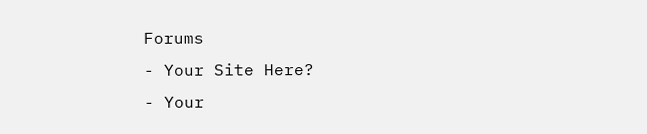Forums
- Your Site Here?
- Your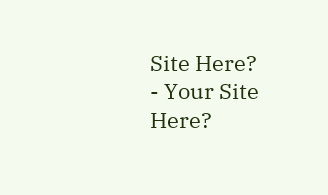Site Here?
- Your Site Here?